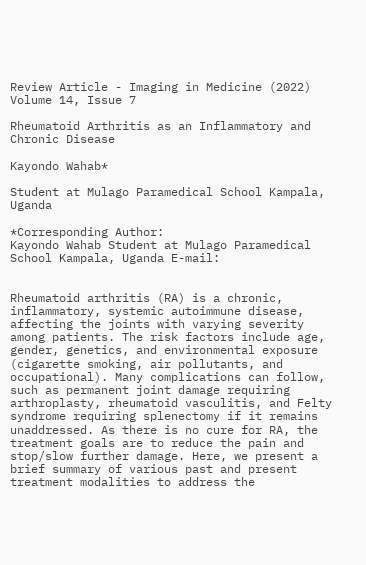Review Article - Imaging in Medicine (2022) Volume 14, Issue 7

Rheumatoid Arthritis as an Inflammatory and Chronic Disease

Kayondo Wahab*

Student at Mulago Paramedical School Kampala, Uganda

*Corresponding Author:
Kayondo Wahab Student at Mulago Paramedical School Kampala, Uganda E-mail:


Rheumatoid arthritis (RA) is a chronic, inflammatory, systemic autoimmune disease, affecting the joints with varying severity among patients. The risk factors include age, gender, genetics, and environmental exposure (cigarette smoking, air pollutants, and occupational). Many complications can follow, such as permanent joint damage requiring arthroplasty, rheumatoid vasculitis, and Felty syndrome requiring splenectomy if it remains unaddressed. As there is no cure for RA, the treatment goals are to reduce the pain and stop/slow further damage. Here, we present a brief summary of various past and present treatment modalities to address the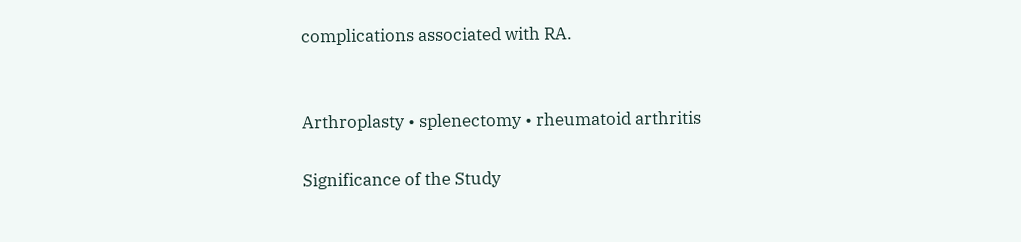complications associated with RA.


Arthroplasty • splenectomy • rheumatoid arthritis

Significance of the Study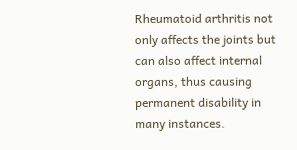Rheumatoid arthritis not only affects the joints but can also affect internal organs, thus causing permanent disability in many instances.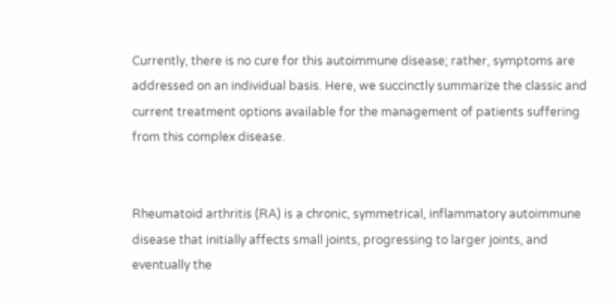Currently, there is no cure for this autoimmune disease; rather, symptoms are addressed on an individual basis. Here, we succinctly summarize the classic and current treatment options available for the management of patients suffering from this complex disease.


Rheumatoid arthritis (RA) is a chronic, symmetrical, inflammatory autoimmune disease that initially affects small joints, progressing to larger joints, and eventually the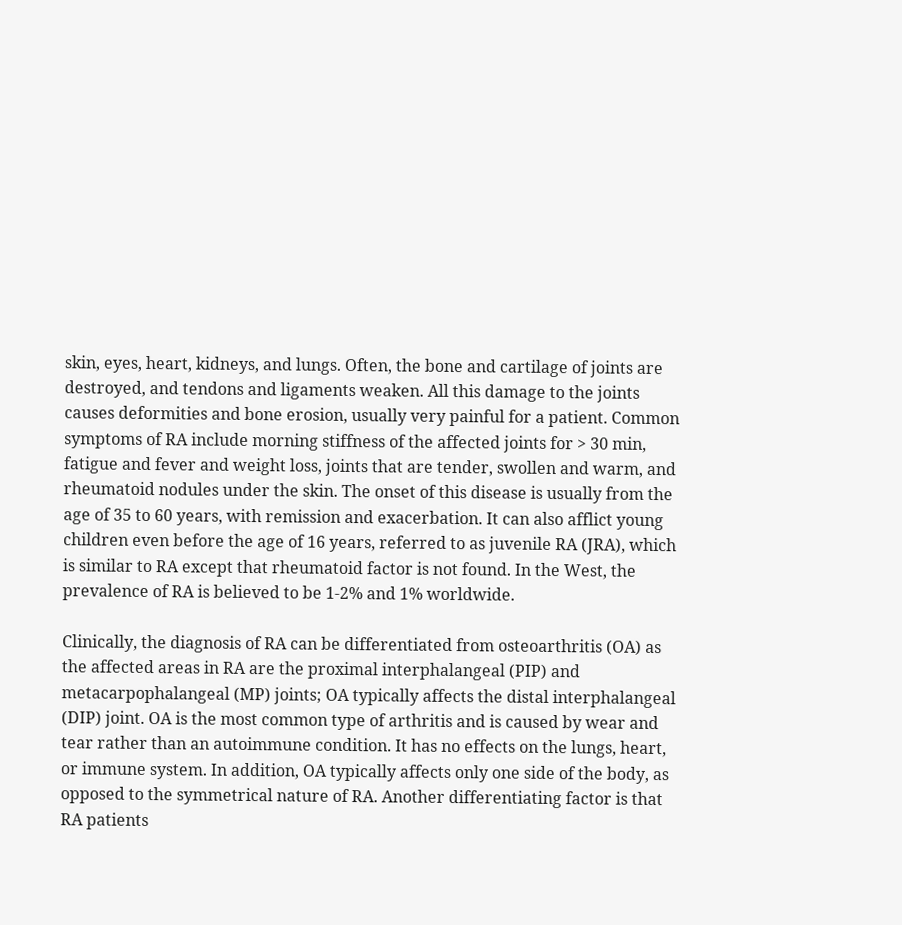skin, eyes, heart, kidneys, and lungs. Often, the bone and cartilage of joints are destroyed, and tendons and ligaments weaken. All this damage to the joints causes deformities and bone erosion, usually very painful for a patient. Common symptoms of RA include morning stiffness of the affected joints for > 30 min, fatigue and fever and weight loss, joints that are tender, swollen and warm, and rheumatoid nodules under the skin. The onset of this disease is usually from the age of 35 to 60 years, with remission and exacerbation. It can also afflict young children even before the age of 16 years, referred to as juvenile RA (JRA), which is similar to RA except that rheumatoid factor is not found. In the West, the prevalence of RA is believed to be 1-2% and 1% worldwide.

Clinically, the diagnosis of RA can be differentiated from osteoarthritis (OA) as the affected areas in RA are the proximal interphalangeal (PIP) and metacarpophalangeal (MP) joints; OA typically affects the distal interphalangeal (DIP) joint. OA is the most common type of arthritis and is caused by wear and tear rather than an autoimmune condition. It has no effects on the lungs, heart, or immune system. In addition, OA typically affects only one side of the body, as opposed to the symmetrical nature of RA. Another differentiating factor is that RA patients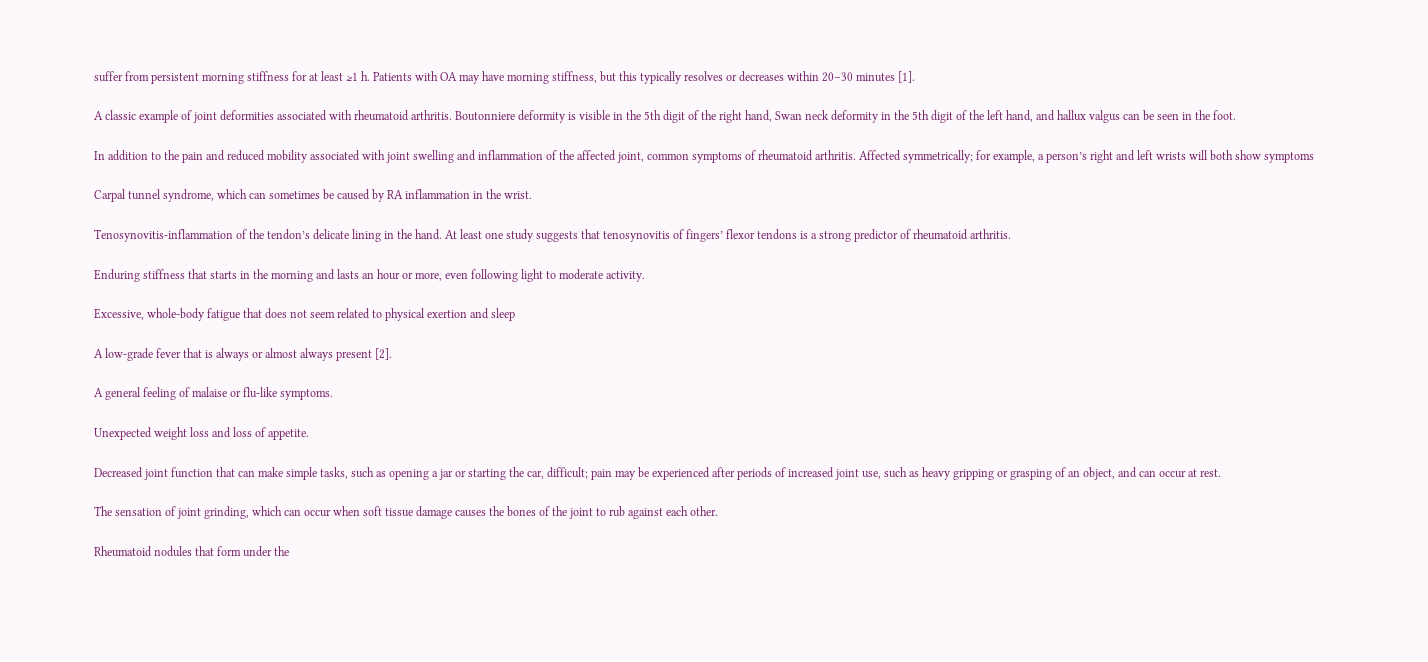suffer from persistent morning stiffness for at least ≥1 h. Patients with OA may have morning stiffness, but this typically resolves or decreases within 20–30 minutes [1].

A classic example of joint deformities associated with rheumatoid arthritis. Boutonniere deformity is visible in the 5th digit of the right hand, Swan neck deformity in the 5th digit of the left hand, and hallux valgus can be seen in the foot.

In addition to the pain and reduced mobility associated with joint swelling and inflammation of the affected joint, common symptoms of rheumatoid arthritis. Affected symmetrically; for example, a person’s right and left wrists will both show symptoms

Carpal tunnel syndrome, which can sometimes be caused by RA inflammation in the wrist.

Tenosynovitis-inflammation of the tendon’s delicate lining in the hand. At least one study suggests that tenosynovitis of fingers’ flexor tendons is a strong predictor of rheumatoid arthritis.

Enduring stiffness that starts in the morning and lasts an hour or more, even following light to moderate activity.

Excessive, whole-body fatigue that does not seem related to physical exertion and sleep

A low-grade fever that is always or almost always present [2].

A general feeling of malaise or flu-like symptoms.

Unexpected weight loss and loss of appetite.

Decreased joint function that can make simple tasks, such as opening a jar or starting the car, difficult; pain may be experienced after periods of increased joint use, such as heavy gripping or grasping of an object, and can occur at rest.

The sensation of joint grinding, which can occur when soft tissue damage causes the bones of the joint to rub against each other.

Rheumatoid nodules that form under the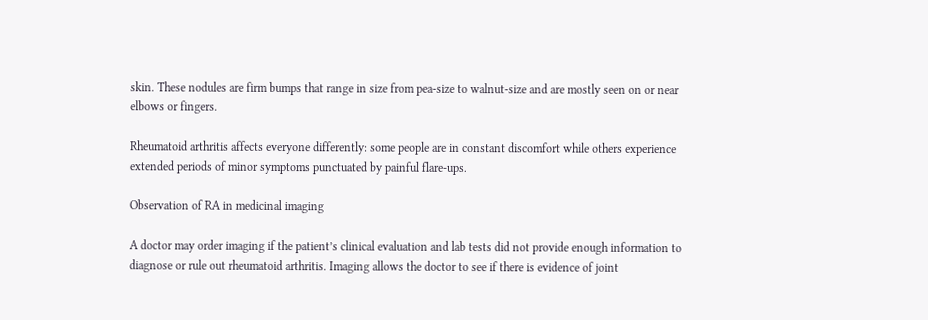skin. These nodules are firm bumps that range in size from pea-size to walnut-size and are mostly seen on or near elbows or fingers.

Rheumatoid arthritis affects everyone differently: some people are in constant discomfort while others experience extended periods of minor symptoms punctuated by painful flare-ups.

Observation of RA in medicinal imaging

A doctor may order imaging if the patient’s clinical evaluation and lab tests did not provide enough information to diagnose or rule out rheumatoid arthritis. Imaging allows the doctor to see if there is evidence of joint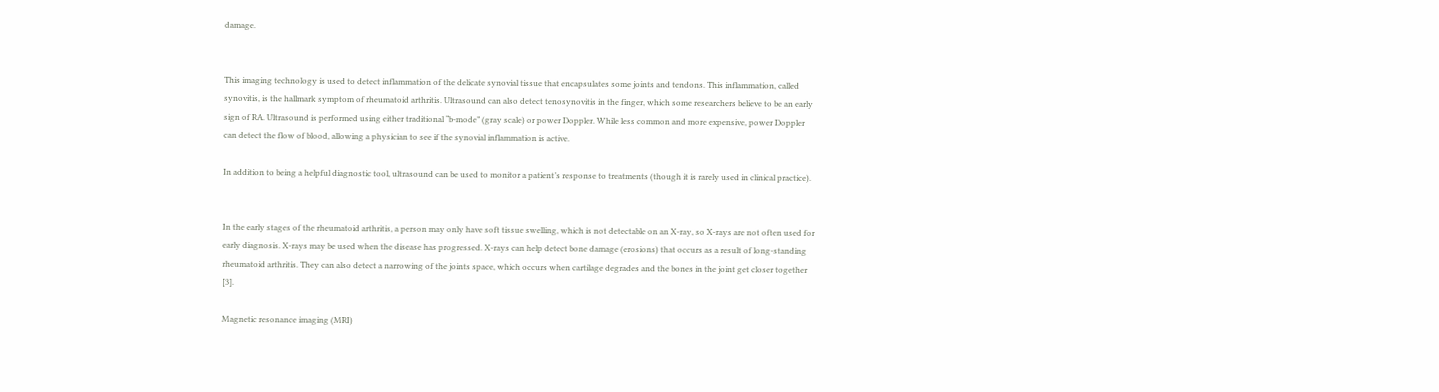damage.


This imaging technology is used to detect inflammation of the delicate synovial tissue that encapsulates some joints and tendons. This inflammation, called synovitis, is the hallmark symptom of rheumatoid arthritis. Ultrasound can also detect tenosynovitis in the finger, which some researchers believe to be an early sign of RA. Ultrasound is performed using either traditional “b-mode” (gray scale) or power Doppler. While less common and more expensive, power Doppler can detect the flow of blood, allowing a physician to see if the synovial inflammation is active.

In addition to being a helpful diagnostic tool, ultrasound can be used to monitor a patient’s response to treatments (though it is rarely used in clinical practice).


In the early stages of the rheumatoid arthritis, a person may only have soft tissue swelling, which is not detectable on an X-ray, so X-rays are not often used for early diagnosis. X-rays may be used when the disease has progressed. X-rays can help detect bone damage (erosions) that occurs as a result of long-standing rheumatoid arthritis. They can also detect a narrowing of the joints space, which occurs when cartilage degrades and the bones in the joint get closer together [3].

Magnetic resonance imaging (MRI)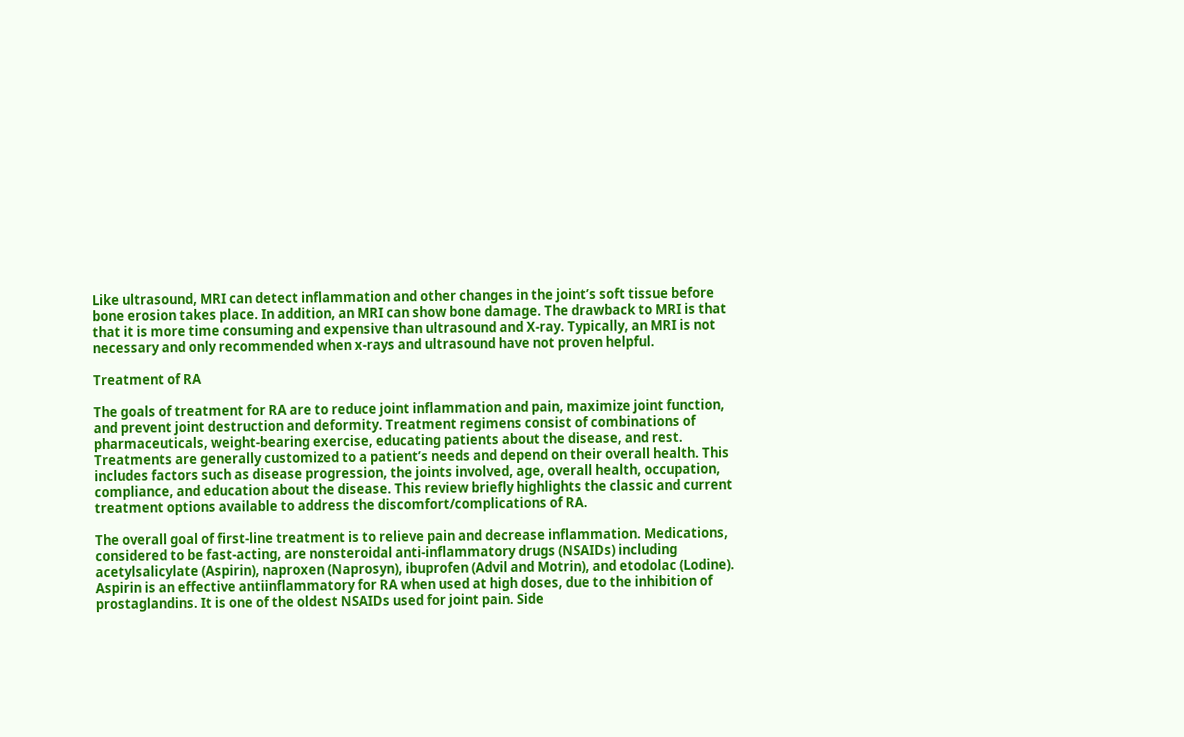Like ultrasound, MRI can detect inflammation and other changes in the joint’s soft tissue before bone erosion takes place. In addition, an MRI can show bone damage. The drawback to MRI is that that it is more time consuming and expensive than ultrasound and X-ray. Typically, an MRI is not necessary and only recommended when x-rays and ultrasound have not proven helpful.

Treatment of RA

The goals of treatment for RA are to reduce joint inflammation and pain, maximize joint function, and prevent joint destruction and deformity. Treatment regimens consist of combinations of pharmaceuticals, weight-bearing exercise, educating patients about the disease, and rest. Treatments are generally customized to a patient’s needs and depend on their overall health. This includes factors such as disease progression, the joints involved, age, overall health, occupation, compliance, and education about the disease. This review briefly highlights the classic and current treatment options available to address the discomfort/complications of RA.

The overall goal of first-line treatment is to relieve pain and decrease inflammation. Medications, considered to be fast-acting, are nonsteroidal anti-inflammatory drugs (NSAIDs) including acetylsalicylate (Aspirin), naproxen (Naprosyn), ibuprofen (Advil and Motrin), and etodolac (Lodine). Aspirin is an effective antiinflammatory for RA when used at high doses, due to the inhibition of prostaglandins. It is one of the oldest NSAIDs used for joint pain. Side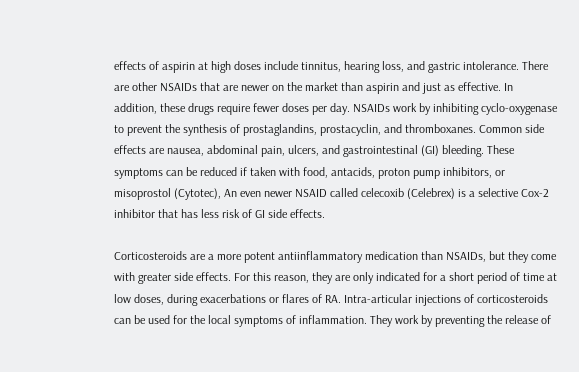effects of aspirin at high doses include tinnitus, hearing loss, and gastric intolerance. There are other NSAIDs that are newer on the market than aspirin and just as effective. In addition, these drugs require fewer doses per day. NSAIDs work by inhibiting cyclo-oxygenase to prevent the synthesis of prostaglandins, prostacyclin, and thromboxanes. Common side effects are nausea, abdominal pain, ulcers, and gastrointestinal (GI) bleeding. These symptoms can be reduced if taken with food, antacids, proton pump inhibitors, or misoprostol (Cytotec), An even newer NSAID called celecoxib (Celebrex) is a selective Cox-2 inhibitor that has less risk of GI side effects.

Corticosteroids are a more potent antiinflammatory medication than NSAIDs, but they come with greater side effects. For this reason, they are only indicated for a short period of time at low doses, during exacerbations or flares of RA. Intra-articular injections of corticosteroids can be used for the local symptoms of inflammation. They work by preventing the release of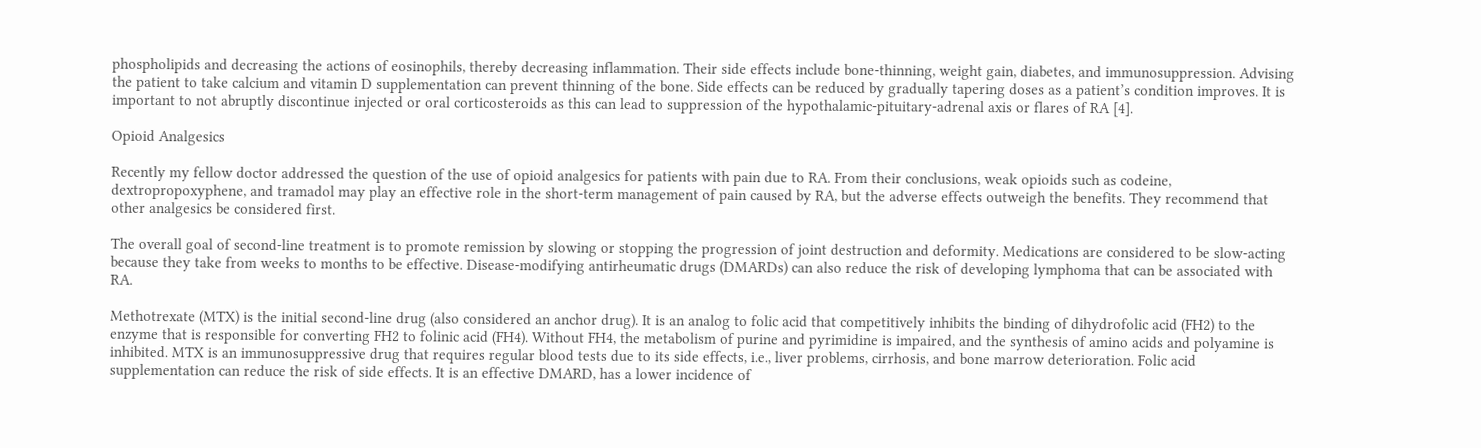phospholipids and decreasing the actions of eosinophils, thereby decreasing inflammation. Their side effects include bone-thinning, weight gain, diabetes, and immunosuppression. Advising the patient to take calcium and vitamin D supplementation can prevent thinning of the bone. Side effects can be reduced by gradually tapering doses as a patient’s condition improves. It is important to not abruptly discontinue injected or oral corticosteroids as this can lead to suppression of the hypothalamic-pituitary-adrenal axis or flares of RA [4].

Opioid Analgesics

Recently my fellow doctor addressed the question of the use of opioid analgesics for patients with pain due to RA. From their conclusions, weak opioids such as codeine, dextropropoxyphene, and tramadol may play an effective role in the short-term management of pain caused by RA, but the adverse effects outweigh the benefits. They recommend that other analgesics be considered first.

The overall goal of second-line treatment is to promote remission by slowing or stopping the progression of joint destruction and deformity. Medications are considered to be slow-acting because they take from weeks to months to be effective. Disease-modifying antirheumatic drugs (DMARDs) can also reduce the risk of developing lymphoma that can be associated with RA.

Methotrexate (MTX) is the initial second-line drug (also considered an anchor drug). It is an analog to folic acid that competitively inhibits the binding of dihydrofolic acid (FH2) to the enzyme that is responsible for converting FH2 to folinic acid (FH4). Without FH4, the metabolism of purine and pyrimidine is impaired, and the synthesis of amino acids and polyamine is inhibited. MTX is an immunosuppressive drug that requires regular blood tests due to its side effects, i.e., liver problems, cirrhosis, and bone marrow deterioration. Folic acid supplementation can reduce the risk of side effects. It is an effective DMARD, has a lower incidence of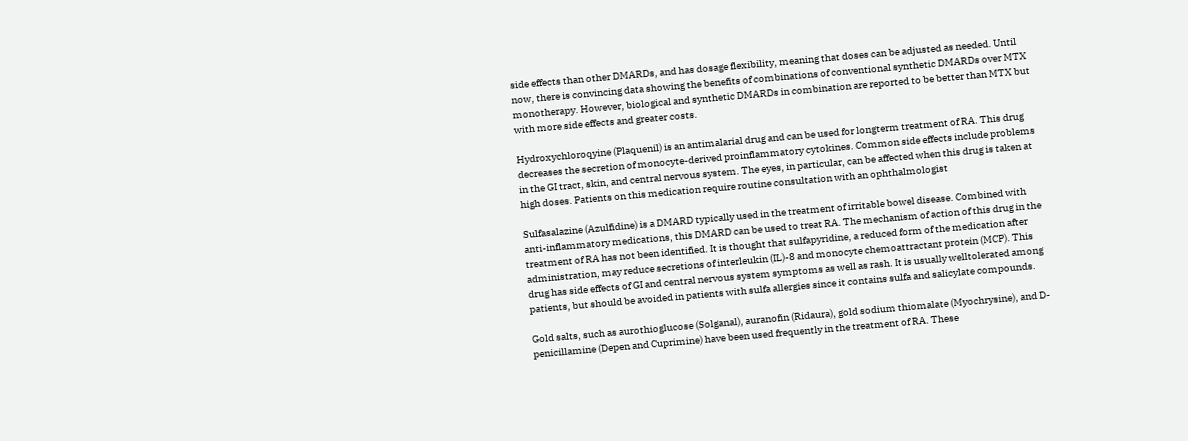side effects than other DMARDs, and has dosage flexibility, meaning that doses can be adjusted as needed. Until now, there is convincing data showing the benefits of combinations of conventional synthetic DMARDs over MTX monotherapy. However, biological and synthetic DMARDs in combination are reported to be better than MTX but with more side effects and greater costs.

Hydroxychloroqyine (Plaquenil) is an antimalarial drug and can be used for longterm treatment of RA. This drug decreases the secretion of monocyte-derived proinflammatory cytokines. Common side effects include problems in the GI tract, skin, and central nervous system. The eyes, in particular, can be affected when this drug is taken at high doses. Patients on this medication require routine consultation with an ophthalmologist

Sulfasalazine (Azulfidine) is a DMARD typically used in the treatment of irritable bowel disease. Combined with anti-inflammatory medications, this DMARD can be used to treat RA. The mechanism of action of this drug in the treatment of RA has not been identified. It is thought that sulfapyridine, a reduced form of the medication after administration, may reduce secretions of interleukin (IL)-8 and monocyte chemoattractant protein (MCP). This drug has side effects of GI and central nervous system symptoms as well as rash. It is usually welltolerated among patients, but should be avoided in patients with sulfa allergies since it contains sulfa and salicylate compounds.

Gold salts, such as aurothioglucose (Solganal), auranofin (Ridaura), gold sodium thiomalate (Myochrysine), and D-penicillamine (Depen and Cuprimine) have been used frequently in the treatment of RA. These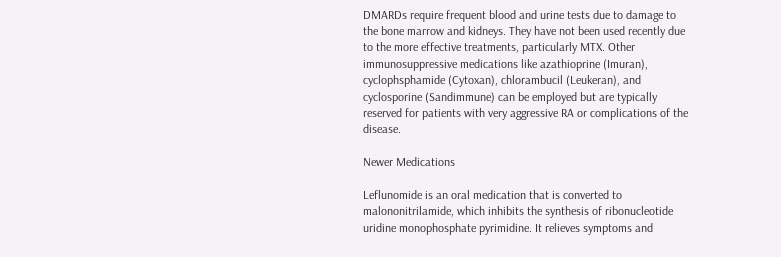DMARDs require frequent blood and urine tests due to damage to the bone marrow and kidneys. They have not been used recently due to the more effective treatments, particularly MTX. Other immunosuppressive medications like azathioprine (Imuran), cyclophsphamide (Cytoxan), chlorambucil (Leukeran), and cyclosporine (Sandimmune) can be employed but are typically reserved for patients with very aggressive RA or complications of the disease.

Newer Medications

Leflunomide is an oral medication that is converted to malononitrilamide, which inhibits the synthesis of ribonucleotide uridine monophosphate pyrimidine. It relieves symptoms and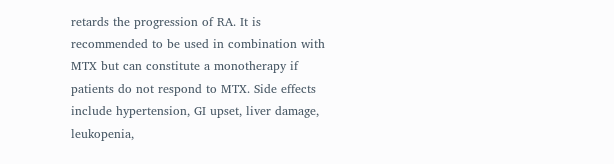retards the progression of RA. It is recommended to be used in combination with MTX but can constitute a monotherapy if patients do not respond to MTX. Side effects include hypertension, GI upset, liver damage, leukopenia,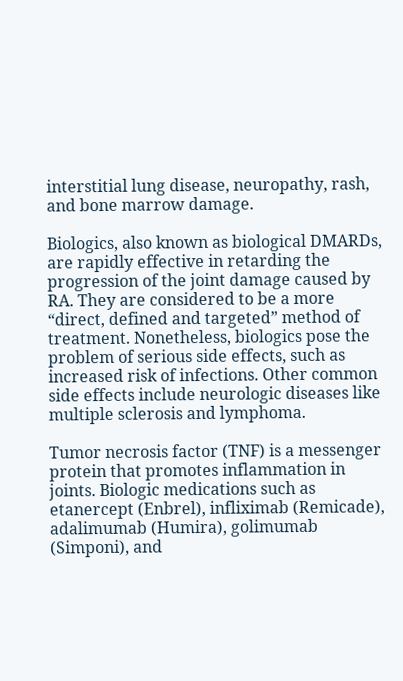interstitial lung disease, neuropathy, rash, and bone marrow damage.

Biologics, also known as biological DMARDs, are rapidly effective in retarding the progression of the joint damage caused by RA. They are considered to be a more “direct, defined and targeted” method of treatment. Nonetheless, biologics pose the problem of serious side effects, such as increased risk of infections. Other common side effects include neurologic diseases like multiple sclerosis and lymphoma.

Tumor necrosis factor (TNF) is a messenger protein that promotes inflammation in joints. Biologic medications such as etanercept (Enbrel), infliximab (Remicade), adalimumab (Humira), golimumab (Simponi), and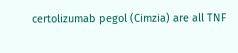certolizumab pegol (Cimzia) are all TNF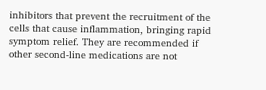inhibitors that prevent the recruitment of the cells that cause inflammation, bringing rapid symptom relief. They are recommended if other second-line medications are not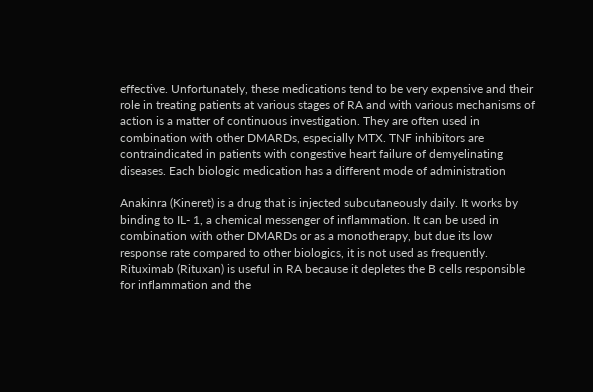effective. Unfortunately, these medications tend to be very expensive and their role in treating patients at various stages of RA and with various mechanisms of action is a matter of continuous investigation. They are often used in combination with other DMARDs, especially MTX. TNF inhibitors are contraindicated in patients with congestive heart failure of demyelinating diseases. Each biologic medication has a different mode of administration

Anakinra (Kineret) is a drug that is injected subcutaneously daily. It works by binding to IL- 1, a chemical messenger of inflammation. It can be used in combination with other DMARDs or as a monotherapy, but due its low response rate compared to other biologics, it is not used as frequently. Rituximab (Rituxan) is useful in RA because it depletes the B cells responsible for inflammation and the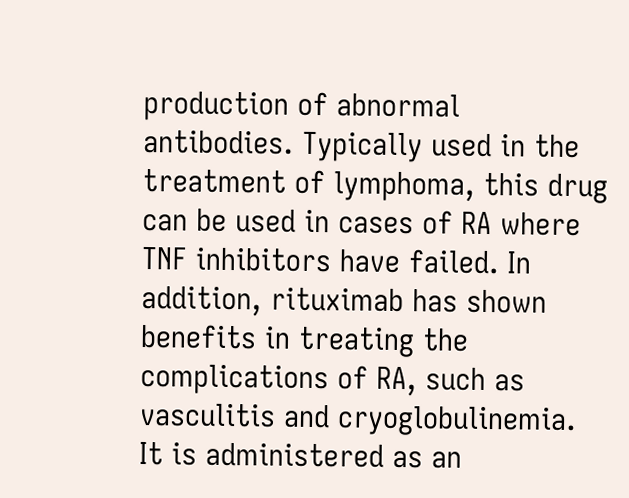production of abnormal antibodies. Typically used in the treatment of lymphoma, this drug can be used in cases of RA where TNF inhibitors have failed. In addition, rituximab has shown benefits in treating the complications of RA, such as vasculitis and cryoglobulinemia. It is administered as an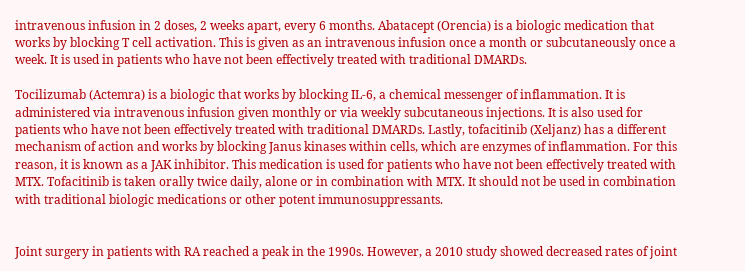intravenous infusion in 2 doses, 2 weeks apart, every 6 months. Abatacept (Orencia) is a biologic medication that works by blocking T cell activation. This is given as an intravenous infusion once a month or subcutaneously once a week. It is used in patients who have not been effectively treated with traditional DMARDs.

Tocilizumab (Actemra) is a biologic that works by blocking IL-6, a chemical messenger of inflammation. It is administered via intravenous infusion given monthly or via weekly subcutaneous injections. It is also used for patients who have not been effectively treated with traditional DMARDs. Lastly, tofacitinib (Xeljanz) has a different mechanism of action and works by blocking Janus kinases within cells, which are enzymes of inflammation. For this reason, it is known as a JAK inhibitor. This medication is used for patients who have not been effectively treated with MTX. Tofacitinib is taken orally twice daily, alone or in combination with MTX. It should not be used in combination with traditional biologic medications or other potent immunosuppressants.


Joint surgery in patients with RA reached a peak in the 1990s. However, a 2010 study showed decreased rates of joint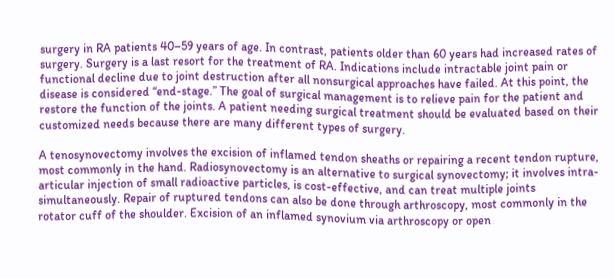surgery in RA patients 40–59 years of age. In contrast, patients older than 60 years had increased rates of surgery. Surgery is a last resort for the treatment of RA. Indications include intractable joint pain or functional decline due to joint destruction after all nonsurgical approaches have failed. At this point, the disease is considered “end-stage.” The goal of surgical management is to relieve pain for the patient and restore the function of the joints. A patient needing surgical treatment should be evaluated based on their customized needs because there are many different types of surgery.

A tenosynovectomy involves the excision of inflamed tendon sheaths or repairing a recent tendon rupture, most commonly in the hand. Radiosynovectomy is an alternative to surgical synovectomy; it involves intra-articular injection of small radioactive particles, is cost-effective, and can treat multiple joints simultaneously. Repair of ruptured tendons can also be done through arthroscopy, most commonly in the rotator cuff of the shoulder. Excision of an inflamed synovium via arthroscopy or open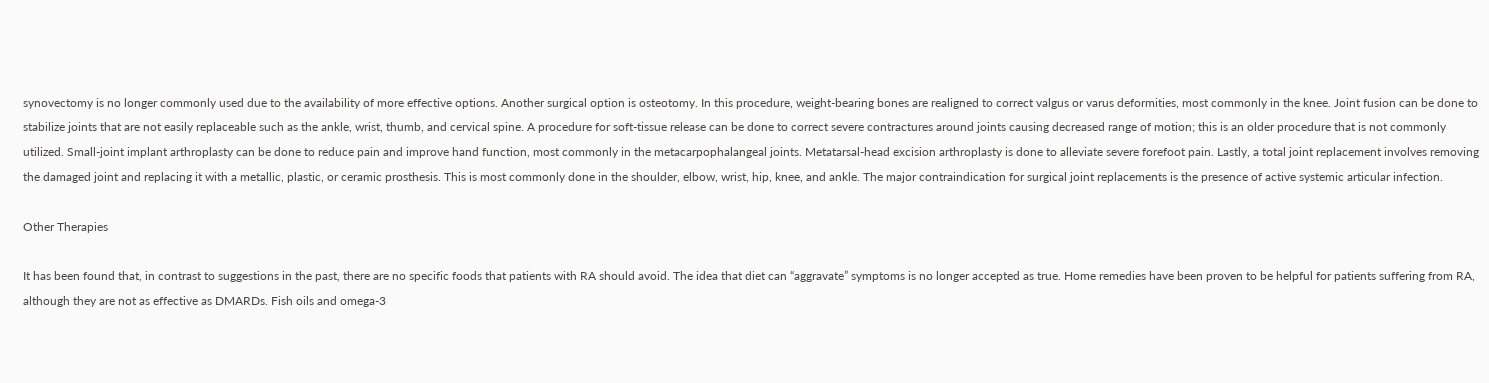synovectomy is no longer commonly used due to the availability of more effective options. Another surgical option is osteotomy. In this procedure, weight-bearing bones are realigned to correct valgus or varus deformities, most commonly in the knee. Joint fusion can be done to stabilize joints that are not easily replaceable such as the ankle, wrist, thumb, and cervical spine. A procedure for soft-tissue release can be done to correct severe contractures around joints causing decreased range of motion; this is an older procedure that is not commonly utilized. Small-joint implant arthroplasty can be done to reduce pain and improve hand function, most commonly in the metacarpophalangeal joints. Metatarsal-head excision arthroplasty is done to alleviate severe forefoot pain. Lastly, a total joint replacement involves removing the damaged joint and replacing it with a metallic, plastic, or ceramic prosthesis. This is most commonly done in the shoulder, elbow, wrist, hip, knee, and ankle. The major contraindication for surgical joint replacements is the presence of active systemic articular infection.

Other Therapies

It has been found that, in contrast to suggestions in the past, there are no specific foods that patients with RA should avoid. The idea that diet can “aggravate” symptoms is no longer accepted as true. Home remedies have been proven to be helpful for patients suffering from RA, although they are not as effective as DMARDs. Fish oils and omega-3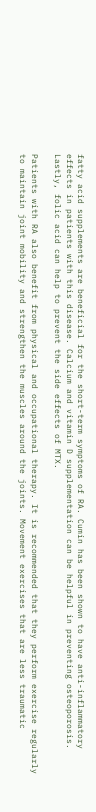fatty acid supplements are beneficial for the short-term symptoms of RA. Cumin has been shown to have anti-inflammatory effects in patients with this disease. Calcium and vitamin D supplementation can be helpful in preventing osteoporosis. Lastly, folic acid can help to prevent the side effects of MTX.

Patients with RA also benefit from physical and occupational therapy. It is recommended that they perform exercise regularly to maintain joint mobility and strengthen the muscles around the joints. Movement exercises that are less traumatic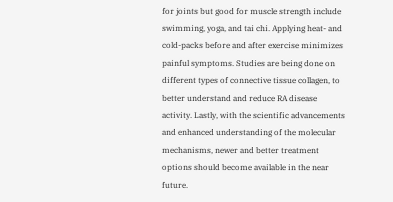for joints but good for muscle strength include swimming, yoga, and tai chi. Applying heat- and cold-packs before and after exercise minimizes painful symptoms. Studies are being done on different types of connective tissue collagen, to better understand and reduce RA disease activity. Lastly, with the scientific advancements and enhanced understanding of the molecular mechanisms, newer and better treatment options should become available in the near future.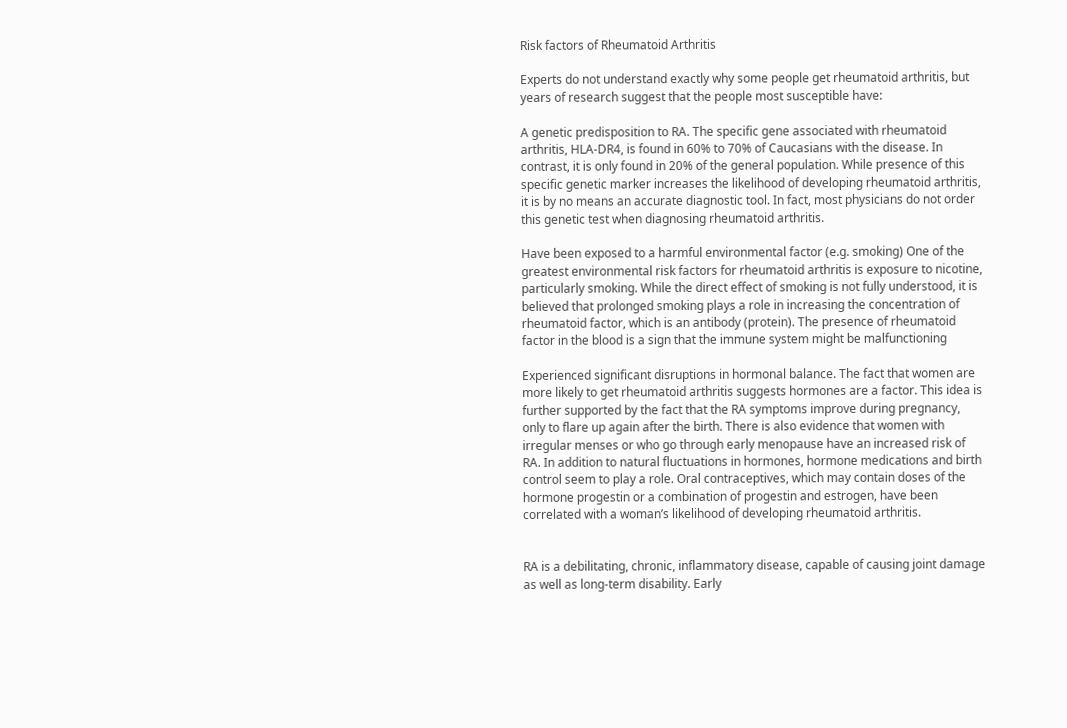Risk factors of Rheumatoid Arthritis

Experts do not understand exactly why some people get rheumatoid arthritis, but years of research suggest that the people most susceptible have:

A genetic predisposition to RA. The specific gene associated with rheumatoid arthritis, HLA-DR4, is found in 60% to 70% of Caucasians with the disease. In contrast, it is only found in 20% of the general population. While presence of this specific genetic marker increases the likelihood of developing rheumatoid arthritis, it is by no means an accurate diagnostic tool. In fact, most physicians do not order this genetic test when diagnosing rheumatoid arthritis.

Have been exposed to a harmful environmental factor (e.g. smoking) One of the greatest environmental risk factors for rheumatoid arthritis is exposure to nicotine, particularly smoking. While the direct effect of smoking is not fully understood, it is believed that prolonged smoking plays a role in increasing the concentration of rheumatoid factor, which is an antibody (protein). The presence of rheumatoid factor in the blood is a sign that the immune system might be malfunctioning

Experienced significant disruptions in hormonal balance. The fact that women are more likely to get rheumatoid arthritis suggests hormones are a factor. This idea is further supported by the fact that the RA symptoms improve during pregnancy, only to flare up again after the birth. There is also evidence that women with irregular menses or who go through early menopause have an increased risk of RA. In addition to natural fluctuations in hormones, hormone medications and birth control seem to play a role. Oral contraceptives, which may contain doses of the hormone progestin or a combination of progestin and estrogen, have been correlated with a woman’s likelihood of developing rheumatoid arthritis.


RA is a debilitating, chronic, inflammatory disease, capable of causing joint damage as well as long-term disability. Early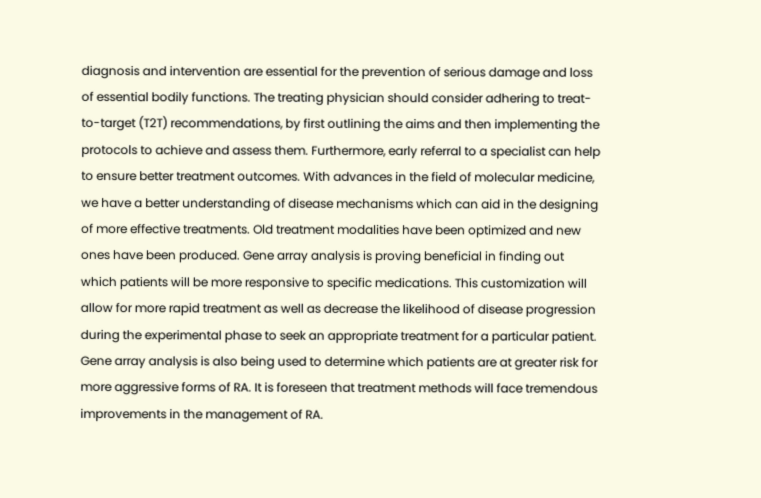diagnosis and intervention are essential for the prevention of serious damage and loss of essential bodily functions. The treating physician should consider adhering to treat-to-target (T2T) recommendations, by first outlining the aims and then implementing the protocols to achieve and assess them. Furthermore, early referral to a specialist can help to ensure better treatment outcomes. With advances in the field of molecular medicine, we have a better understanding of disease mechanisms which can aid in the designing of more effective treatments. Old treatment modalities have been optimized and new ones have been produced. Gene array analysis is proving beneficial in finding out which patients will be more responsive to specific medications. This customization will allow for more rapid treatment as well as decrease the likelihood of disease progression during the experimental phase to seek an appropriate treatment for a particular patient. Gene array analysis is also being used to determine which patients are at greater risk for more aggressive forms of RA. It is foreseen that treatment methods will face tremendous improvements in the management of RA.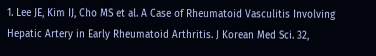1. Lee JE, Kim IJ, Cho MS et al. A Case of Rheumatoid Vasculitis Involving Hepatic Artery in Early Rheumatoid Arthritis. J Korean Med Sci. 32,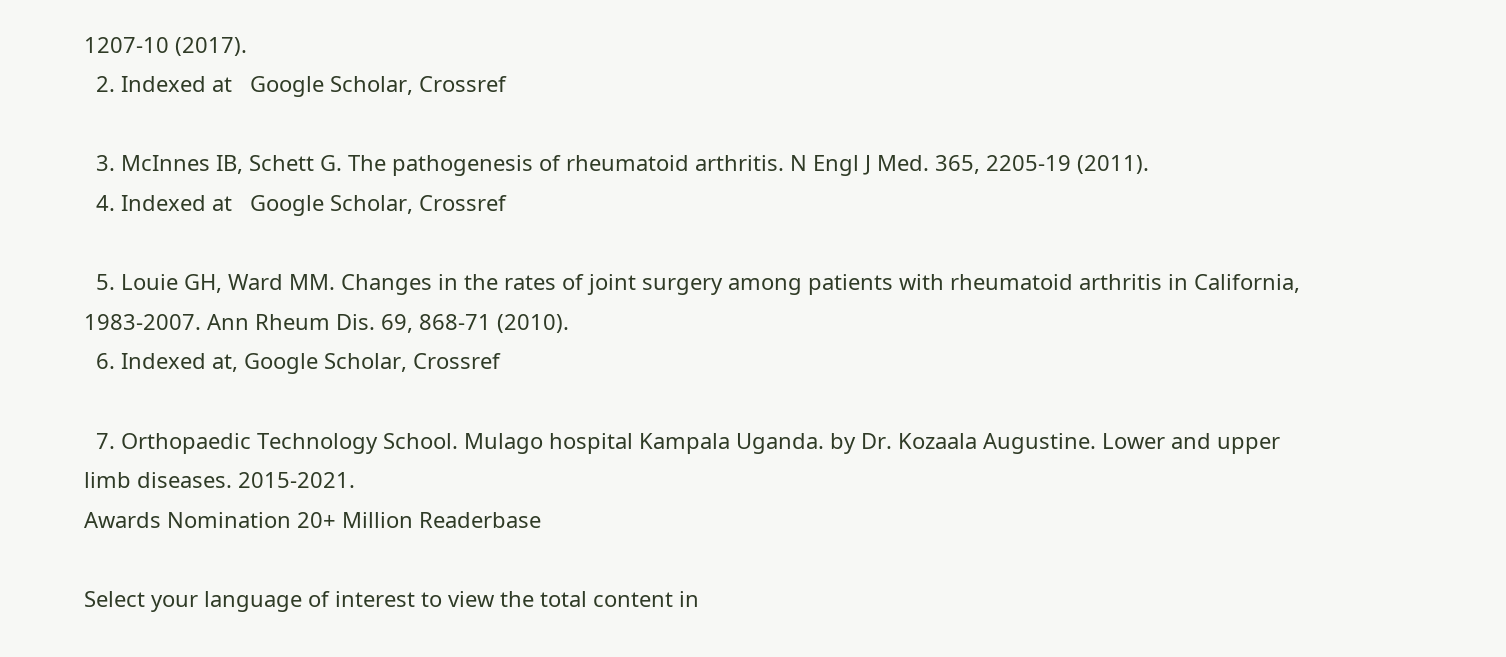1207-10 (2017).
  2. Indexed at   Google Scholar, Crossref

  3. McInnes IB, Schett G. The pathogenesis of rheumatoid arthritis. N Engl J Med. 365, 2205-19 (2011).
  4. Indexed at   Google Scholar, Crossref

  5. Louie GH, Ward MM. Changes in the rates of joint surgery among patients with rheumatoid arthritis in California, 1983-2007. Ann Rheum Dis. 69, 868-71 (2010).
  6. Indexed at, Google Scholar, Crossref

  7. Orthopaedic Technology School. Mulago hospital Kampala Uganda. by Dr. Kozaala Augustine. Lower and upper limb diseases. 2015-2021.
Awards Nomination 20+ Million Readerbase

Select your language of interest to view the total content in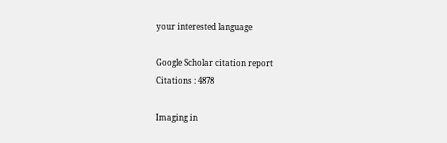your interested language

Google Scholar citation report
Citations : 4878

Imaging in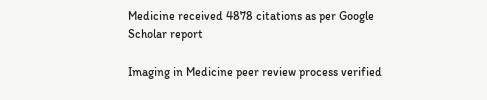Medicine received 4878 citations as per Google Scholar report

Imaging in Medicine peer review process verified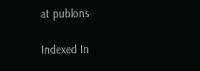at publons

Indexed In